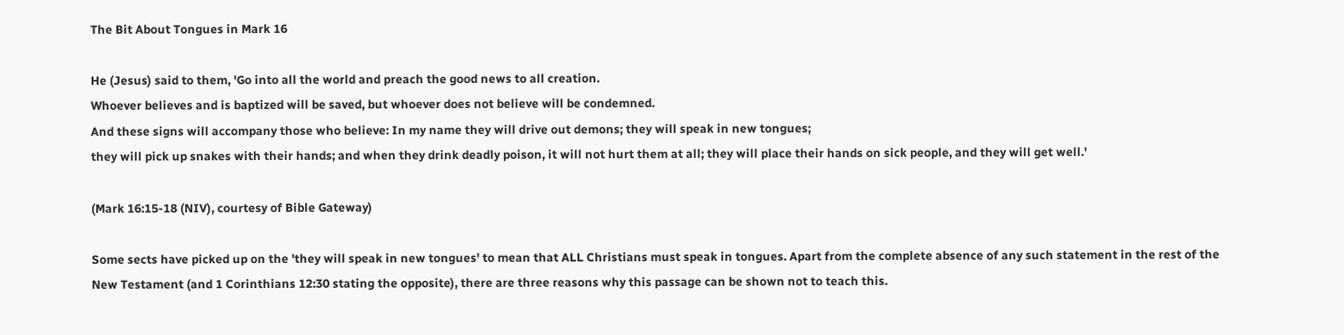The Bit About Tongues in Mark 16

He (Jesus) said to them, 'Go into all the world and preach the good news to all creation.
Whoever believes and is baptized will be saved, but whoever does not believe will be condemned.
And these signs will accompany those who believe: In my name they will drive out demons; they will speak in new tongues;
they will pick up snakes with their hands; and when they drink deadly poison, it will not hurt them at all; they will place their hands on sick people, and they will get well.'

(Mark 16:15-18 (NIV), courtesy of Bible Gateway)

Some sects have picked up on the 'they will speak in new tongues' to mean that ALL Christians must speak in tongues. Apart from the complete absence of any such statement in the rest of the New Testament (and 1 Corinthians 12:30 stating the opposite), there are three reasons why this passage can be shown not to teach this.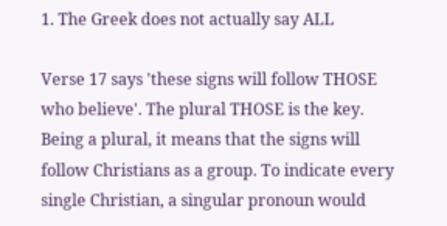1. The Greek does not actually say ALL

Verse 17 says 'these signs will follow THOSE who believe'. The plural THOSE is the key. Being a plural, it means that the signs will follow Christians as a group. To indicate every single Christian, a singular pronoun would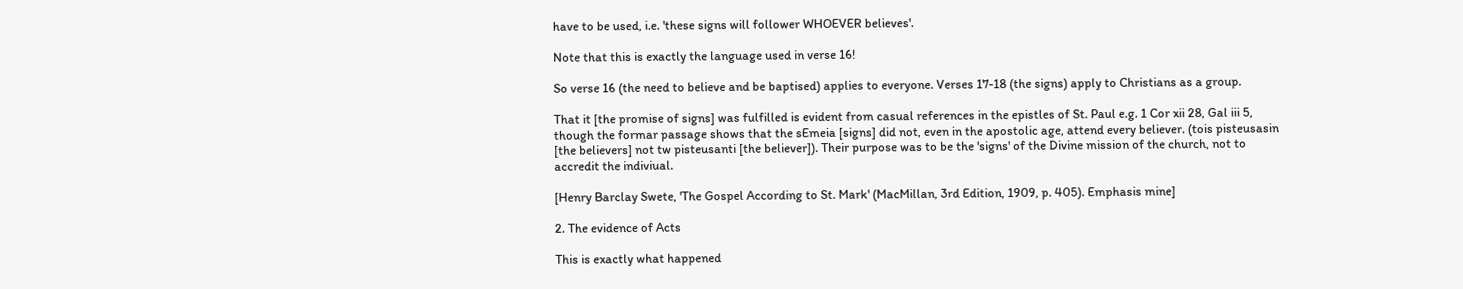have to be used, i.e. 'these signs will follower WHOEVER believes'.

Note that this is exactly the language used in verse 16!

So verse 16 (the need to believe and be baptised) applies to everyone. Verses 17-18 (the signs) apply to Christians as a group.

That it [the promise of signs] was fulfilled is evident from casual references in the epistles of St. Paul e.g. 1 Cor xii 28, Gal iii 5, though the formar passage shows that the sEmeia [signs] did not, even in the apostolic age, attend every believer. (tois pisteusasin [the believers] not tw pisteusanti [the believer]). Their purpose was to be the 'signs' of the Divine mission of the church, not to accredit the indiviual.

[Henry Barclay Swete, 'The Gospel According to St. Mark' (MacMillan, 3rd Edition, 1909, p. 405). Emphasis mine]

2. The evidence of Acts

This is exactly what happened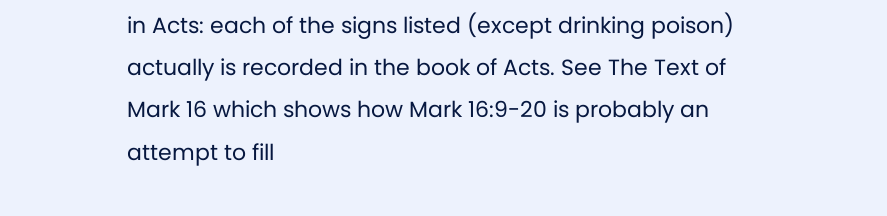in Acts: each of the signs listed (except drinking poison) actually is recorded in the book of Acts. See The Text of Mark 16 which shows how Mark 16:9-20 is probably an attempt to fill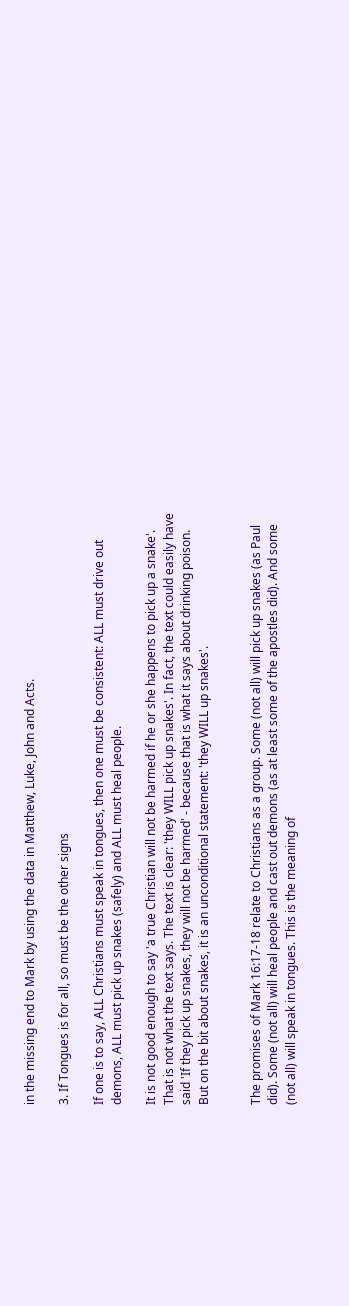in the missing end to Mark by using the data in Matthew, Luke, John and Acts.

3. If Tongues is for all, so must be the other signs

If one is to say, ALL Christians must speak in tongues, then one must be consistent: ALL must drive out demons, ALL must pick up snakes (safely) and ALL must heal people.

It is not good enough to say 'a true Christian will not be harmed if he or she happens to pick up a snake'. That is not what the text says. The text is clear: 'they WILL pick up snakes'. In fact, the text could easily have said 'If they pick up snakes, they will not be harmed' - because that is what it says about drinking poison. But on the bit about snakes, it is an unconditional statement: 'they WILL up snakes'.


The promises of Mark 16:17-18 relate to Christians as a group. Some (not all) will pick up snakes (as Paul did). Some (not all) will heal people and cast out demons (as at least some of the apostles did). And some (not all) will speak in tongues. This is the meaning of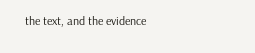the text, and the evidence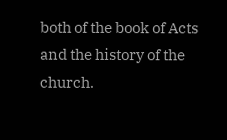both of the book of Acts and the history of the church.